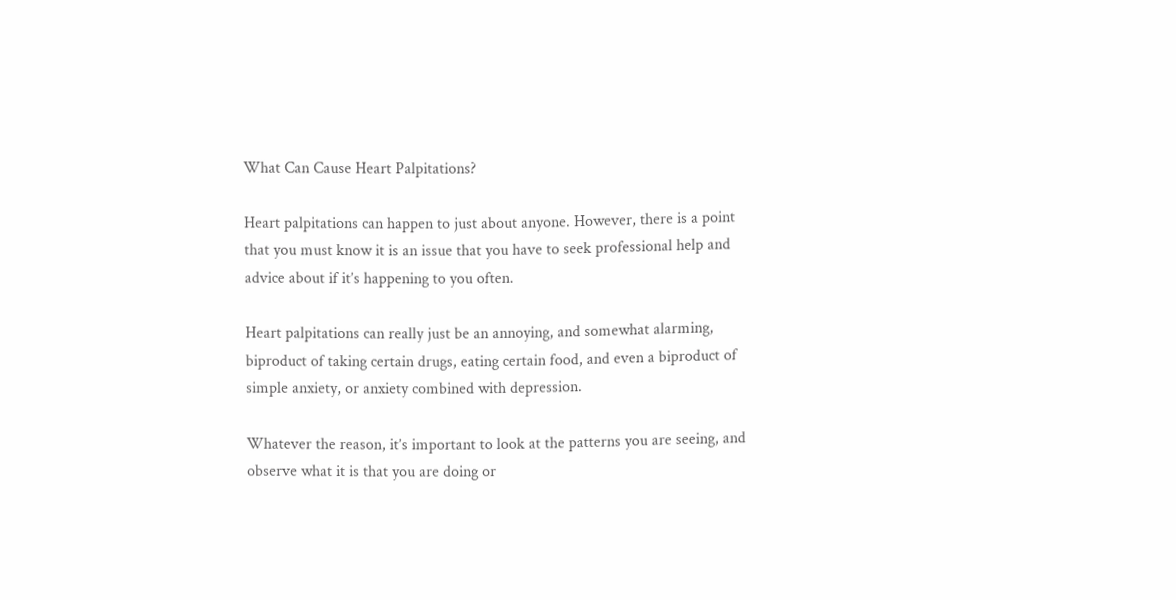What Can Cause Heart Palpitations?

Heart palpitations can happen to just about anyone. However, there is a point that you must know it is an issue that you have to seek professional help and advice about if it’s happening to you often.

Heart palpitations can really just be an annoying, and somewhat alarming, biproduct of taking certain drugs, eating certain food, and even a biproduct of simple anxiety, or anxiety combined with depression.

Whatever the reason, it’s important to look at the patterns you are seeing, and observe what it is that you are doing or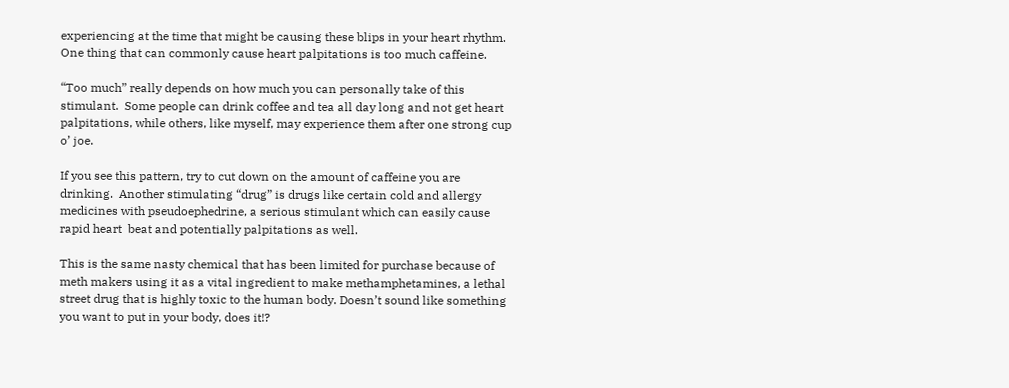experiencing at the time that might be causing these blips in your heart rhythm.  One thing that can commonly cause heart palpitations is too much caffeine.

“Too much” really depends on how much you can personally take of this stimulant.  Some people can drink coffee and tea all day long and not get heart palpitations, while others, like myself, may experience them after one strong cup o’ joe.

If you see this pattern, try to cut down on the amount of caffeine you are drinking.  Another stimulating “drug” is drugs like certain cold and allergy medicines with pseudoephedrine, a serious stimulant which can easily cause rapid heart  beat and potentially palpitations as well.

This is the same nasty chemical that has been limited for purchase because of meth makers using it as a vital ingredient to make methamphetamines, a lethal street drug that is highly toxic to the human body. Doesn’t sound like something you want to put in your body, does it!?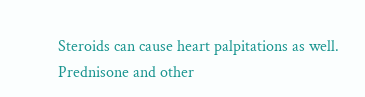Steroids can cause heart palpitations as well. Prednisone and other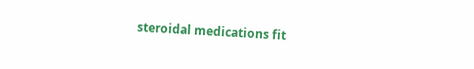steroidal medications fit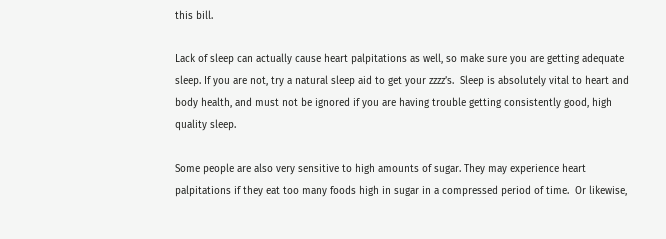this bill.

Lack of sleep can actually cause heart palpitations as well, so make sure you are getting adequate sleep. If you are not, try a natural sleep aid to get your zzzz’s.  Sleep is absolutely vital to heart and body health, and must not be ignored if you are having trouble getting consistently good, high quality sleep.

Some people are also very sensitive to high amounts of sugar. They may experience heart palpitations if they eat too many foods high in sugar in a compressed period of time.  Or likewise,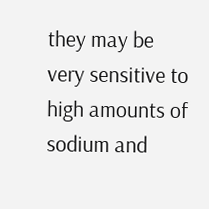they may be very sensitive to high amounts of sodium and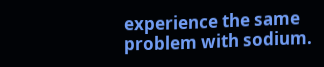experience the same problem with sodium.